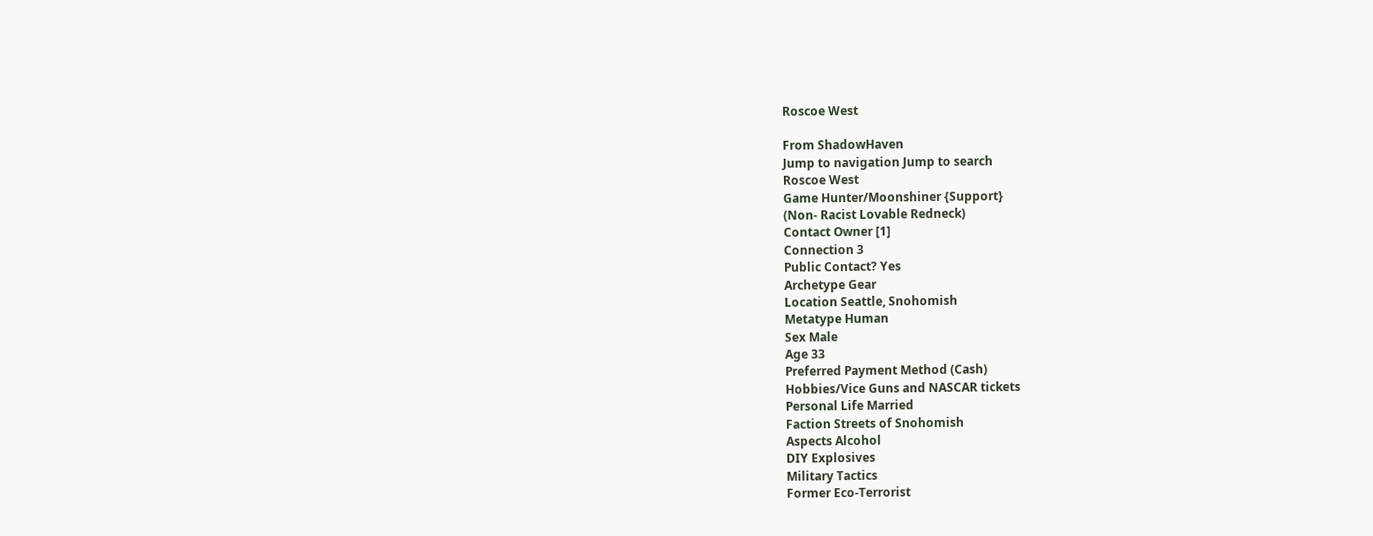Roscoe West

From ShadowHaven
Jump to navigation Jump to search
Roscoe West
Game Hunter/Moonshiner {Support}
(Non- Racist Lovable Redneck)
Contact Owner [1]
Connection 3
Public Contact? Yes
Archetype Gear
Location Seattle, Snohomish
Metatype Human
Sex Male
Age 33
Preferred Payment Method (Cash)
Hobbies/Vice Guns and NASCAR tickets
Personal Life Married
Faction Streets of Snohomish
Aspects Alcohol
DIY Explosives
Military Tactics
Former Eco-Terrorist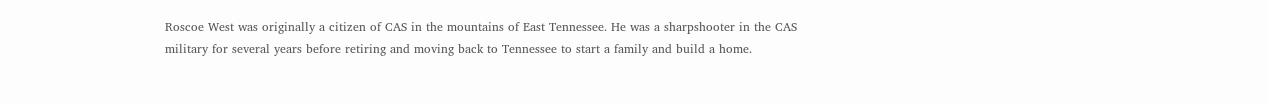Roscoe West was originally a citizen of CAS in the mountains of East Tennessee. He was a sharpshooter in the CAS military for several years before retiring and moving back to Tennessee to start a family and build a home.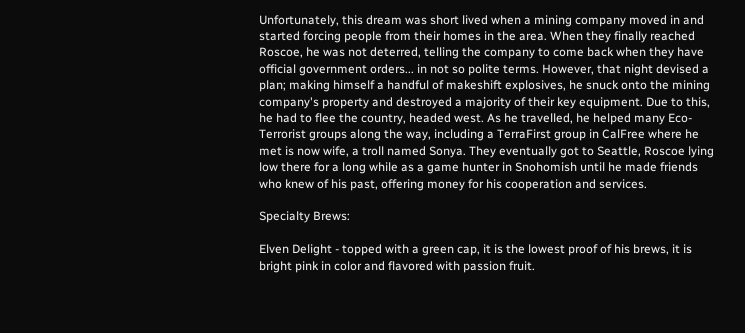Unfortunately, this dream was short lived when a mining company moved in and started forcing people from their homes in the area. When they finally reached Roscoe, he was not deterred, telling the company to come back when they have official government orders... in not so polite terms. However, that night devised a plan; making himself a handful of makeshift explosives, he snuck onto the mining company's property and destroyed a majority of their key equipment. Due to this, he had to flee the country, headed west. As he travelled, he helped many Eco-Terrorist groups along the way, including a TerraFirst group in CalFree where he met is now wife, a troll named Sonya. They eventually got to Seattle, Roscoe lying low there for a long while as a game hunter in Snohomish until he made friends who knew of his past, offering money for his cooperation and services.

Specialty Brews:

Elven Delight - topped with a green cap, it is the lowest proof of his brews, it is bright pink in color and flavored with passion fruit.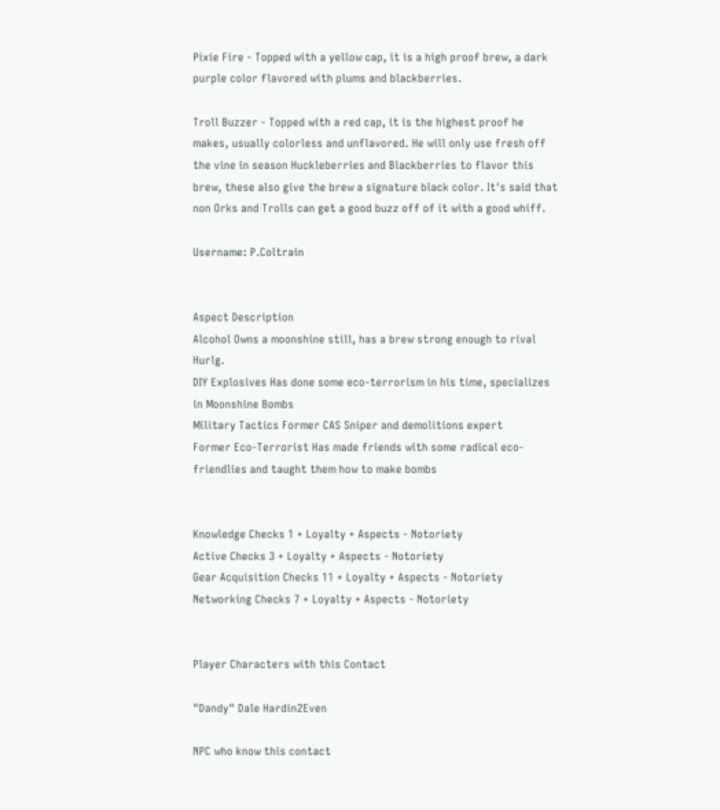Pixie Fire - Topped with a yellow cap, it is a high proof brew, a dark purple color flavored with plums and blackberries.

Troll Buzzer - Topped with a red cap, it is the highest proof he makes, usually colorless and unflavored. He will only use fresh off the vine in season Huckleberries and Blackberries to flavor this brew, these also give the brew a signature black color. It's said that non Orks and Trolls can get a good buzz off of it with a good whiff.

Username: P.Coltrain


Aspect Description
Alcohol Owns a moonshine still, has a brew strong enough to rival Hurlg.
DIY Explosives Has done some eco-terrorism in his time, specializes in Moonshine Bombs
Military Tactics Former CAS Sniper and demolitions expert
Former Eco-Terrorist Has made friends with some radical eco-friendlies and taught them how to make bombs


Knowledge Checks 1 + Loyalty + Aspects - Notoriety
Active Checks 3 + Loyalty + Aspects - Notoriety
Gear Acquisition Checks 11 + Loyalty + Aspects - Notoriety
Networking Checks 7 + Loyalty + Aspects - Notoriety


Player Characters with this Contact

"Dandy" Dale Hardin2Even

NPC who know this contact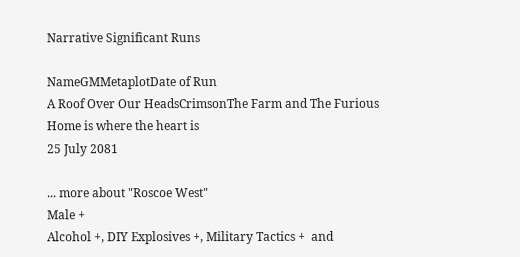Narrative Significant Runs

NameGMMetaplotDate of Run
A Roof Over Our HeadsCrimsonThe Farm and The Furious
Home is where the heart is
25 July 2081

... more about "Roscoe West"
Male +
Alcohol +, DIY Explosives +, Military Tactics +  and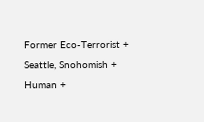Former Eco-Terrorist +
Seattle, Snohomish +
Human +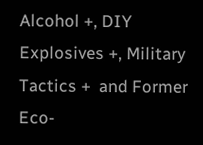Alcohol +, DIY Explosives +, Military Tactics +  and Former Eco-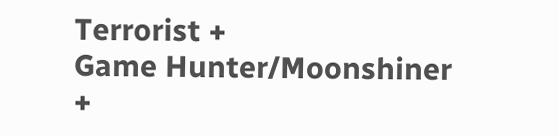Terrorist +
Game Hunter/Moonshiner +